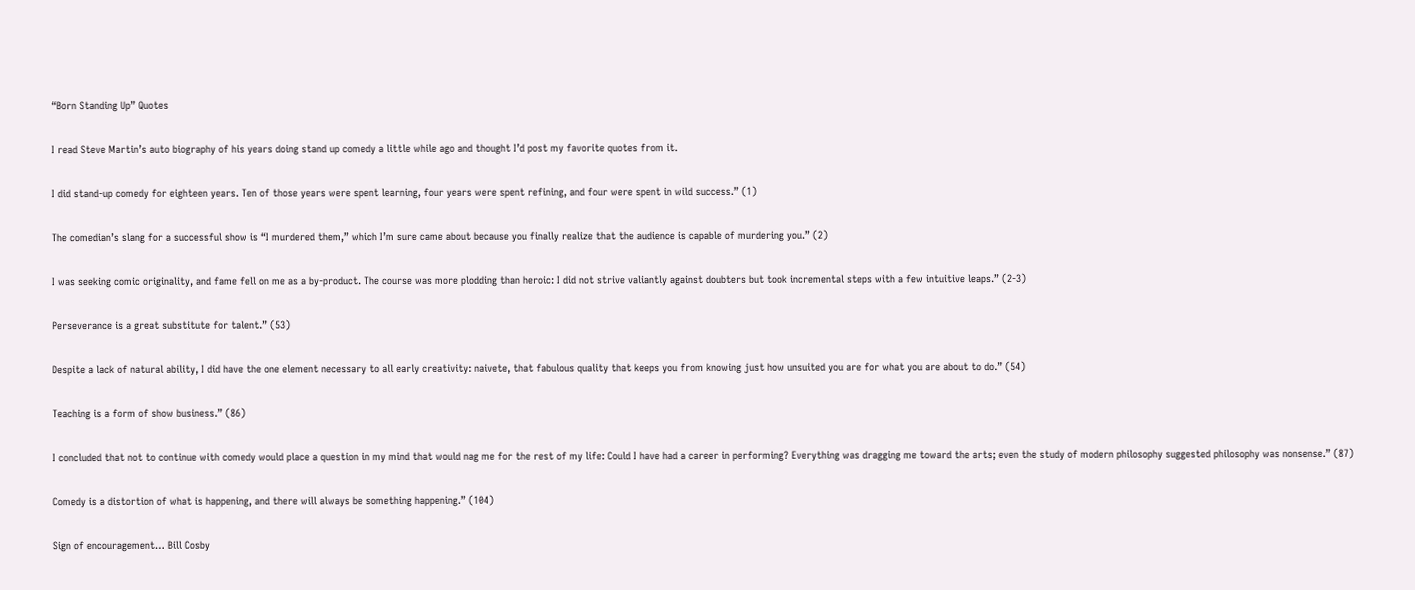“Born Standing Up” Quotes

I read Steve Martin’s auto biography of his years doing stand up comedy a little while ago and thought I’d post my favorite quotes from it.

I did stand-up comedy for eighteen years. Ten of those years were spent learning, four years were spent refining, and four were spent in wild success.” (1)

The comedian’s slang for a successful show is “I murdered them,” which I’m sure came about because you finally realize that the audience is capable of murdering you.” (2)

I was seeking comic originality, and fame fell on me as a by-product. The course was more plodding than heroic: I did not strive valiantly against doubters but took incremental steps with a few intuitive leaps.” (2-3)

Perseverance is a great substitute for talent.” (53)

Despite a lack of natural ability, I did have the one element necessary to all early creativity: naivete, that fabulous quality that keeps you from knowing just how unsuited you are for what you are about to do.” (54)

Teaching is a form of show business.” (86)

I concluded that not to continue with comedy would place a question in my mind that would nag me for the rest of my life: Could I have had a career in performing? Everything was dragging me toward the arts; even the study of modern philosophy suggested philosophy was nonsense.” (87)

Comedy is a distortion of what is happening, and there will always be something happening.” (104)

Sign of encouragement… Bill Cosby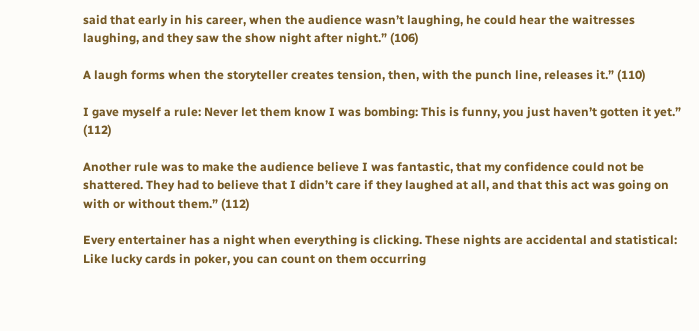said that early in his career, when the audience wasn’t laughing, he could hear the waitresses laughing, and they saw the show night after night.” (106)

A laugh forms when the storyteller creates tension, then, with the punch line, releases it.” (110)

I gave myself a rule: Never let them know I was bombing: This is funny, you just haven’t gotten it yet.” (112)

Another rule was to make the audience believe I was fantastic, that my confidence could not be shattered. They had to believe that I didn’t care if they laughed at all, and that this act was going on with or without them.” (112)

Every entertainer has a night when everything is clicking. These nights are accidental and statistical: Like lucky cards in poker, you can count on them occurring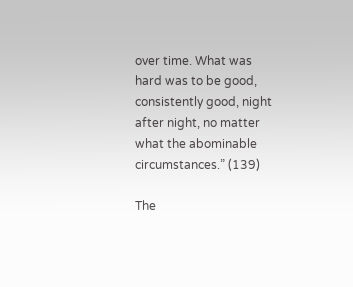over time. What was hard was to be good, consistently good, night after night, no matter what the abominable circumstances.” (139)

The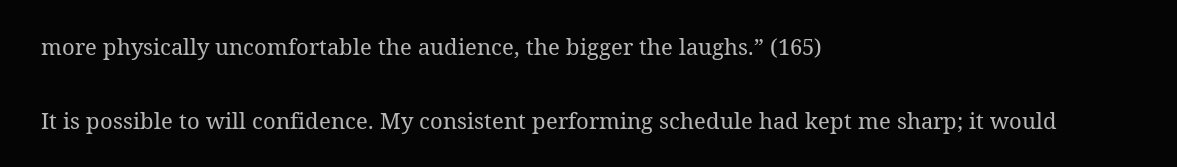more physically uncomfortable the audience, the bigger the laughs.” (165)

It is possible to will confidence. My consistent performing schedule had kept me sharp; it would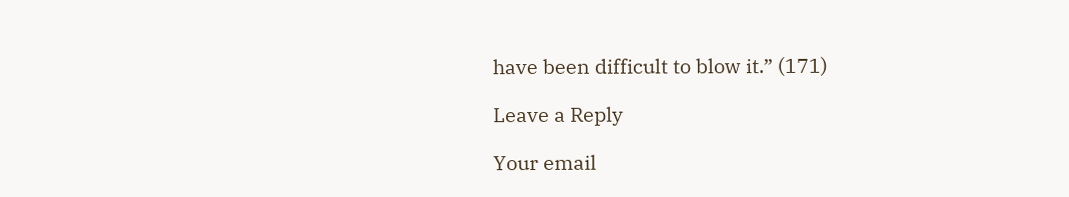have been difficult to blow it.” (171)

Leave a Reply

Your email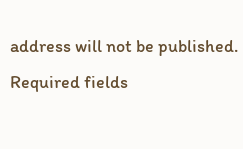address will not be published. Required fields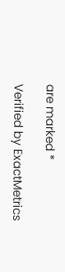are marked *

Verified by ExactMetrics